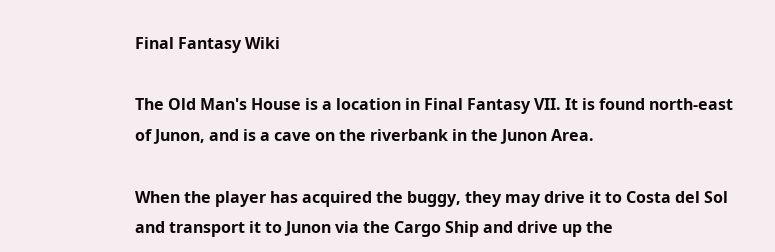Final Fantasy Wiki

The Old Man's House is a location in Final Fantasy VII. It is found north-east of Junon, and is a cave on the riverbank in the Junon Area.

When the player has acquired the buggy, they may drive it to Costa del Sol and transport it to Junon via the Cargo Ship and drive up the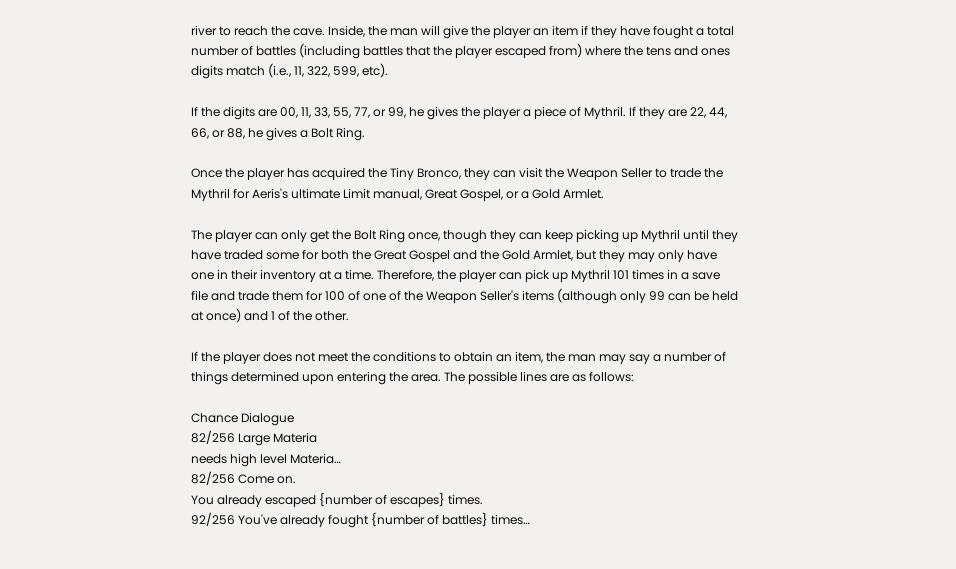river to reach the cave. Inside, the man will give the player an item if they have fought a total number of battles (including battles that the player escaped from) where the tens and ones digits match (i.e., 11, 322, 599, etc).

If the digits are 00, 11, 33, 55, 77, or 99, he gives the player a piece of Mythril. If they are 22, 44, 66, or 88, he gives a Bolt Ring.

Once the player has acquired the Tiny Bronco, they can visit the Weapon Seller to trade the Mythril for Aeris's ultimate Limit manual, Great Gospel, or a Gold Armlet.

The player can only get the Bolt Ring once, though they can keep picking up Mythril until they have traded some for both the Great Gospel and the Gold Armlet, but they may only have one in their inventory at a time. Therefore, the player can pick up Mythril 101 times in a save file and trade them for 100 of one of the Weapon Seller's items (although only 99 can be held at once) and 1 of the other.

If the player does not meet the conditions to obtain an item, the man may say a number of things determined upon entering the area. The possible lines are as follows:

Chance Dialogue
82/256 Large Materia
needs high level Materia…
82/256 Come on.
You already escaped {number of escapes} times.
92/256 You've already fought {number of battles} times…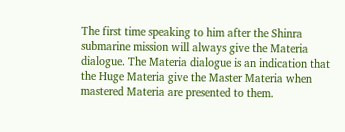The first time speaking to him after the Shinra submarine mission will always give the Materia dialogue. The Materia dialogue is an indication that the Huge Materia give the Master Materia when mastered Materia are presented to them.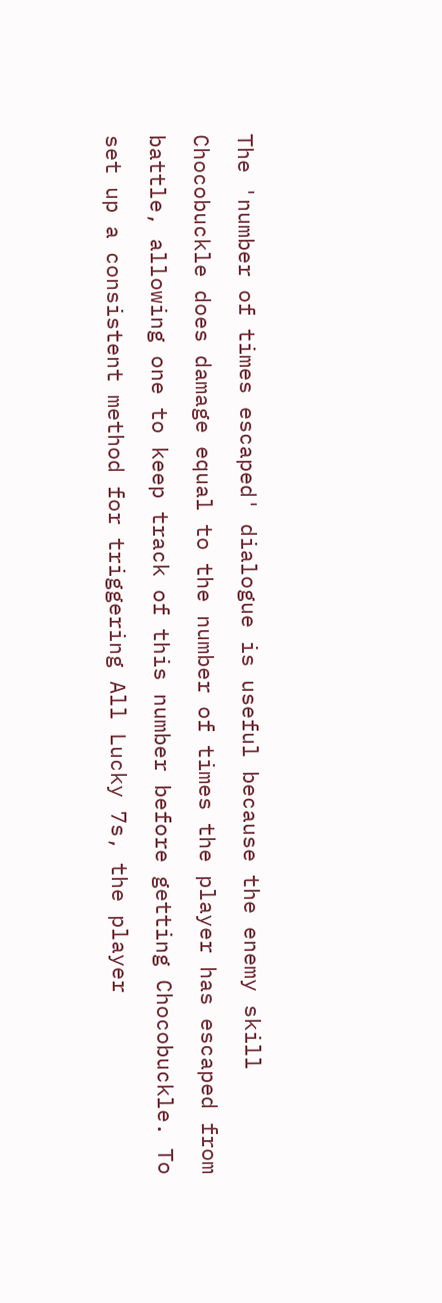The 'number of times escaped' dialogue is useful because the enemy skill Chocobuckle does damage equal to the number of times the player has escaped from battle, allowing one to keep track of this number before getting Chocobuckle. To set up a consistent method for triggering All Lucky 7s, the player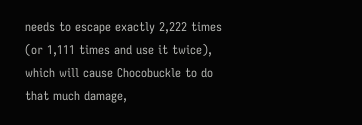needs to escape exactly 2,222 times (or 1,111 times and use it twice), which will cause Chocobuckle to do that much damage,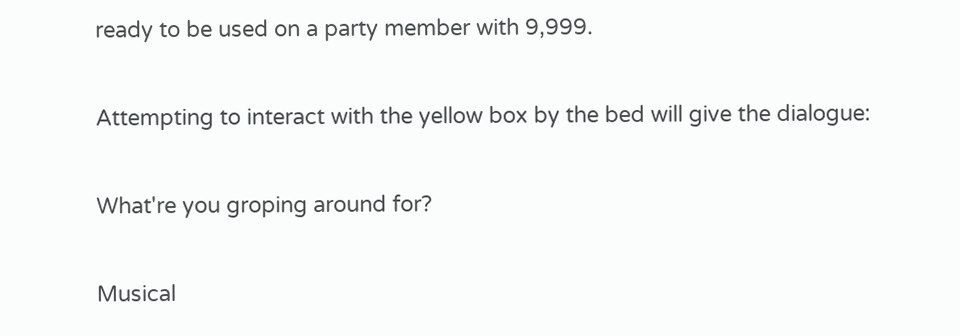ready to be used on a party member with 9,999.

Attempting to interact with the yellow box by the bed will give the dialogue:

What're you groping around for?

Musical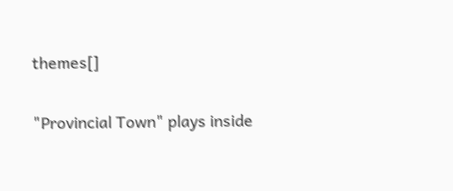themes[]

"Provincial Town" plays inside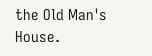the Old Man's House.